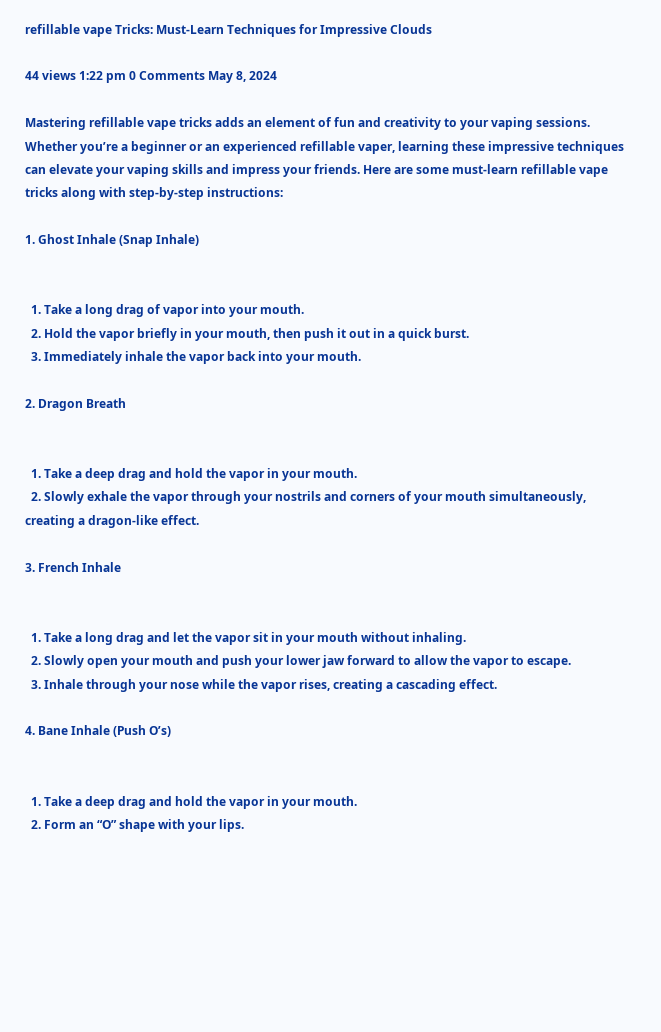refillable vape Tricks: Must-Learn Techniques for Impressive Clouds

44 views 1:22 pm 0 Comments May 8, 2024

Mastering refillable vape tricks adds an element of fun and creativity to your vaping sessions. Whether you’re a beginner or an experienced refillable vaper, learning these impressive techniques can elevate your vaping skills and impress your friends. Here are some must-learn refillable vape tricks along with step-by-step instructions:

1. Ghost Inhale (Snap Inhale)


  1. Take a long drag of vapor into your mouth.
  2. Hold the vapor briefly in your mouth, then push it out in a quick burst.
  3. Immediately inhale the vapor back into your mouth.

2. Dragon Breath


  1. Take a deep drag and hold the vapor in your mouth.
  2. Slowly exhale the vapor through your nostrils and corners of your mouth simultaneously, creating a dragon-like effect.

3. French Inhale


  1. Take a long drag and let the vapor sit in your mouth without inhaling.
  2. Slowly open your mouth and push your lower jaw forward to allow the vapor to escape.
  3. Inhale through your nose while the vapor rises, creating a cascading effect.

4. Bane Inhale (Push O’s)


  1. Take a deep drag and hold the vapor in your mouth.
  2. Form an “O” shape with your lips.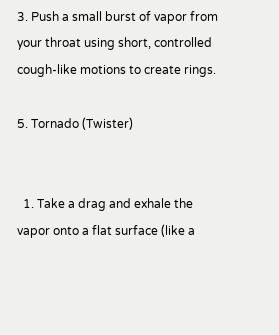3. Push a small burst of vapor from your throat using short, controlled cough-like motions to create rings.

5. Tornado (Twister)


  1. Take a drag and exhale the vapor onto a flat surface (like a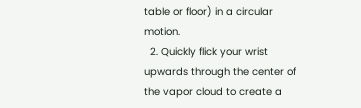table or floor) in a circular motion.
  2. Quickly flick your wrist upwards through the center of the vapor cloud to create a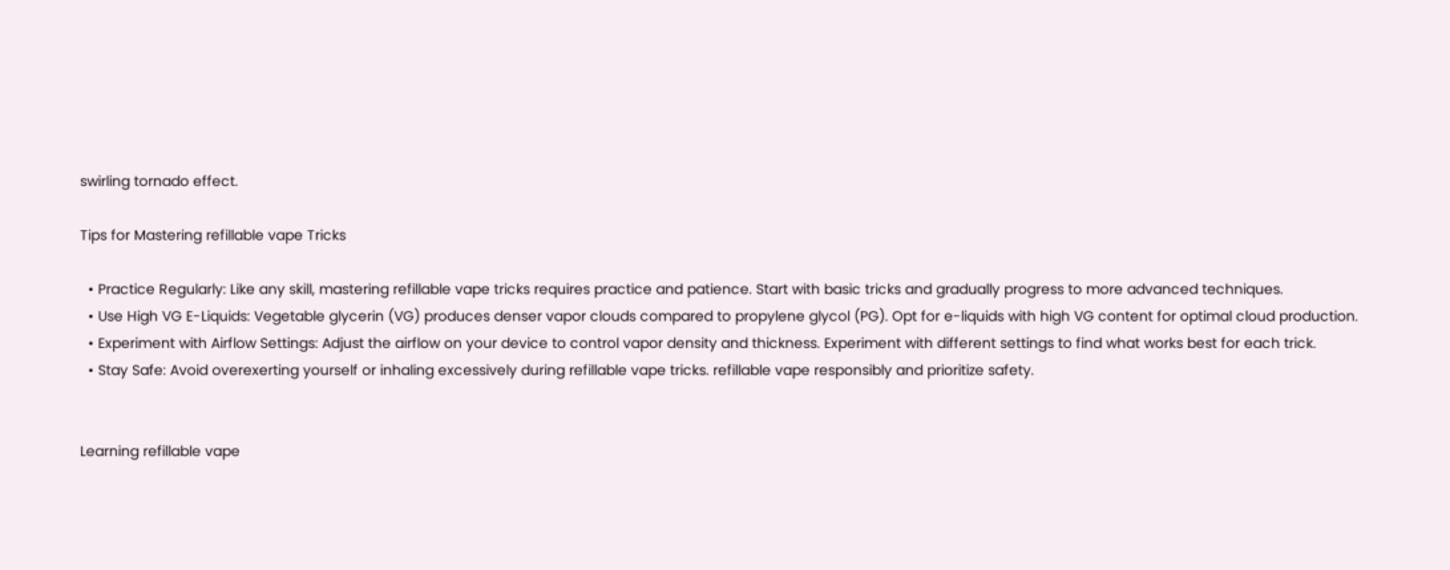swirling tornado effect.

Tips for Mastering refillable vape Tricks

  • Practice Regularly: Like any skill, mastering refillable vape tricks requires practice and patience. Start with basic tricks and gradually progress to more advanced techniques.
  • Use High VG E-Liquids: Vegetable glycerin (VG) produces denser vapor clouds compared to propylene glycol (PG). Opt for e-liquids with high VG content for optimal cloud production.
  • Experiment with Airflow Settings: Adjust the airflow on your device to control vapor density and thickness. Experiment with different settings to find what works best for each trick.
  • Stay Safe: Avoid overexerting yourself or inhaling excessively during refillable vape tricks. refillable vape responsibly and prioritize safety.


Learning refillable vape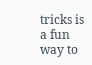tricks is a fun way to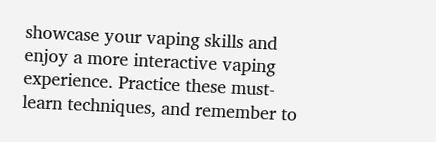showcase your vaping skills and enjoy a more interactive vaping experience. Practice these must-learn techniques, and remember to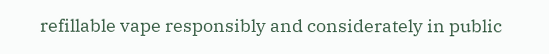refillable vape responsibly and considerately in public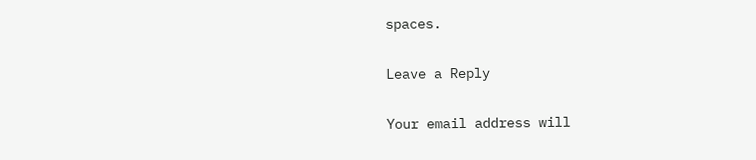spaces.

Leave a Reply

Your email address will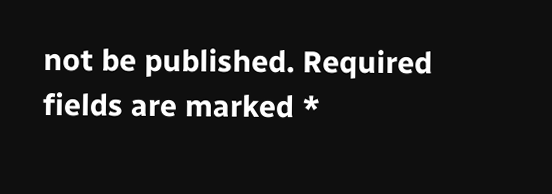not be published. Required fields are marked *